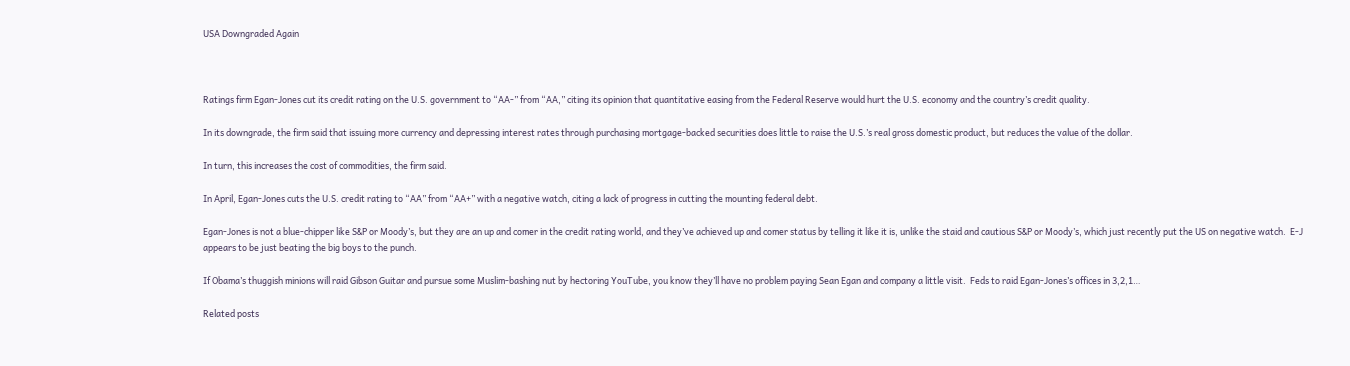USA Downgraded Again



Ratings firm Egan-Jones cut its credit rating on the U.S. government to “AA-” from “AA,” citing its opinion that quantitative easing from the Federal Reserve would hurt the U.S. economy and the country’s credit quality.

In its downgrade, the firm said that issuing more currency and depressing interest rates through purchasing mortgage-backed securities does little to raise the U.S.’s real gross domestic product, but reduces the value of the dollar.

In turn, this increases the cost of commodities, the firm said.

In April, Egan-Jones cuts the U.S. credit rating to “AA” from “AA+” with a negative watch, citing a lack of progress in cutting the mounting federal debt.

Egan-Jones is not a blue-chipper like S&P or Moody’s, but they are an up and comer in the credit rating world, and they’ve achieved up and comer status by telling it like it is, unlike the staid and cautious S&P or Moody’s, which just recently put the US on negative watch.  E-J appears to be just beating the big boys to the punch.

If Obama’s thuggish minions will raid Gibson Guitar and pursue some Muslim-bashing nut by hectoring YouTube, you know they’ll have no problem paying Sean Egan and company a little visit.  Feds to raid Egan-Jones’s offices in 3,2,1…

Related posts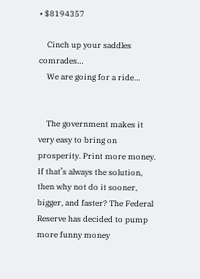• $8194357

    Cinch up your saddles comrades…
    We are going for a ride…


    The government makes it very easy to bring on prosperity. Print more money. If that’s always the solution, then why not do it sooner, bigger, and faster? The Federal Reserve has decided to pump more funny money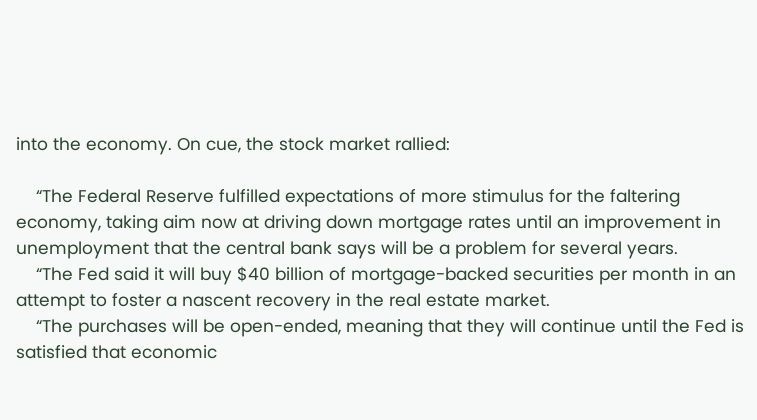into the economy. On cue, the stock market rallied:

    “The Federal Reserve fulfilled expectations of more stimulus for the faltering economy, taking aim now at driving down mortgage rates until an improvement in unemployment that the central bank says will be a problem for several years.
    “The Fed said it will buy $40 billion of mortgage-backed securities per month in an attempt to foster a nascent recovery in the real estate market.
    “The purchases will be open-ended, meaning that they will continue until the Fed is satisfied that economic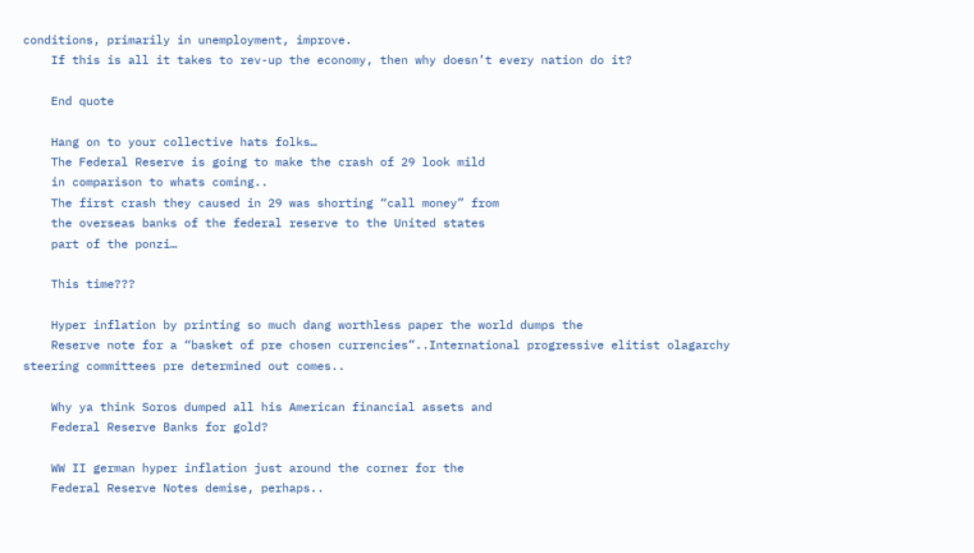conditions, primarily in unemployment, improve.
    If this is all it takes to rev-up the economy, then why doesn’t every nation do it?

    End quote

    Hang on to your collective hats folks…
    The Federal Reserve is going to make the crash of 29 look mild
    in comparison to whats coming..
    The first crash they caused in 29 was shorting “call money” from
    the overseas banks of the federal reserve to the United states
    part of the ponzi…

    This time???

    Hyper inflation by printing so much dang worthless paper the world dumps the
    Reserve note for a “basket of pre chosen currencies”..International progressive elitist olagarchy steering committees pre determined out comes..

    Why ya think Soros dumped all his American financial assets and
    Federal Reserve Banks for gold?

    WW II german hyper inflation just around the corner for the
    Federal Reserve Notes demise, perhaps..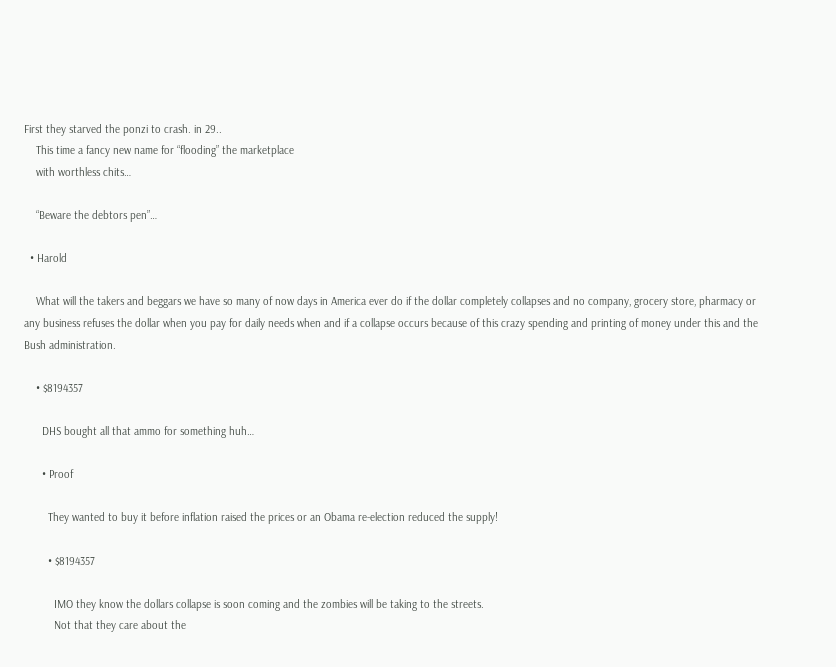First they starved the ponzi to crash. in 29..
    This time a fancy new name for “flooding” the marketplace
    with worthless chits…

    “Beware the debtors pen”…

  • Harold

    What will the takers and beggars we have so many of now days in America ever do if the dollar completely collapses and no company, grocery store, pharmacy or any business refuses the dollar when you pay for daily needs when and if a collapse occurs because of this crazy spending and printing of money under this and the Bush administration.

    • $8194357

      DHS bought all that ammo for something huh…

      • Proof

        They wanted to buy it before inflation raised the prices or an Obama re-election reduced the supply!

        • $8194357

          IMO they know the dollars collapse is soon coming and the zombies will be taking to the streets.
          Not that they care about the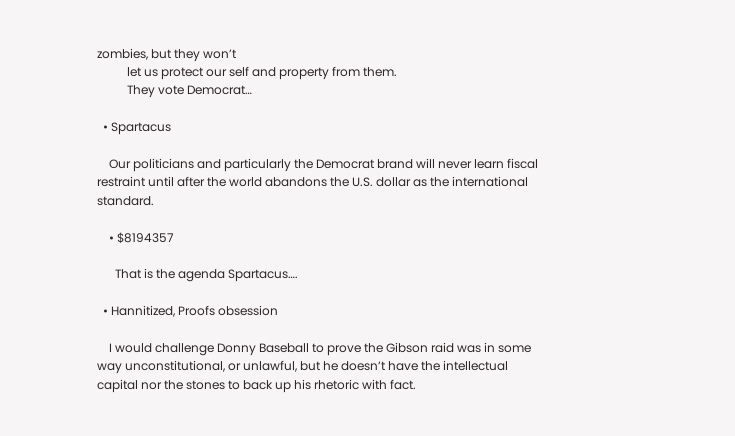zombies, but they won’t
          let us protect our self and property from them.
          They vote Democrat…

  • Spartacus

    Our politicians and particularly the Democrat brand will never learn fiscal restraint until after the world abandons the U.S. dollar as the international standard.

    • $8194357

      That is the agenda Spartacus….

  • Hannitized, Proofs obsession

    I would challenge Donny Baseball to prove the Gibson raid was in some way unconstitutional, or unlawful, but he doesn’t have the intellectual capital nor the stones to back up his rhetoric with fact.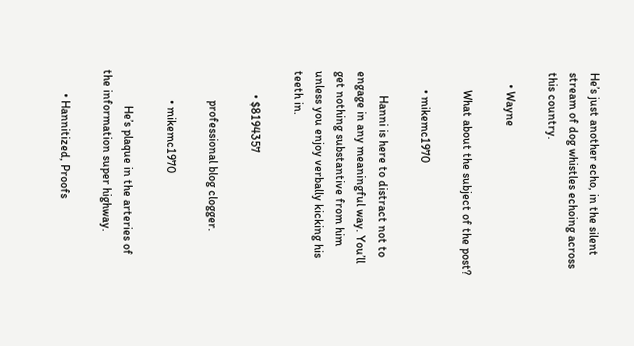He’s just another echo, in the silent stream of dog whistles echoing across this country.

    • Wayne

      What about the subject of the post?

      • mikemc1970

        Hanni is here to distract not to engage in any meaningful way. You’ll get nothing substantive from him unless you enjoy verbally kicking his teeth in.

        • $8194357

          professional blog clogger.

          • mikemc1970

            He’s plaque in the arteries of the information super highway.

        • Hannitized, Proofs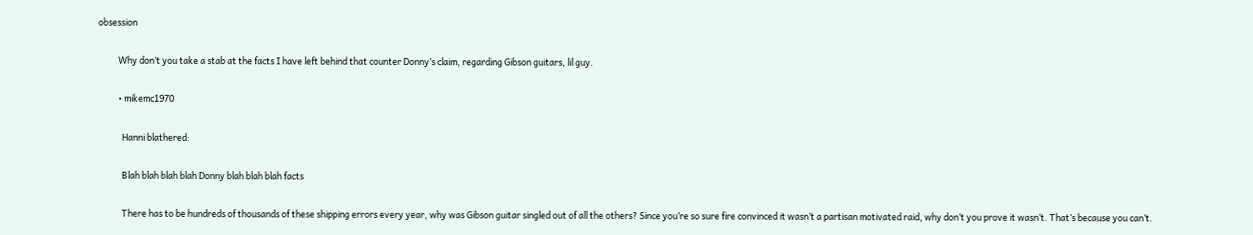obsession

          Why don’t you take a stab at the facts I have left behind that counter Donny’s claim, regarding Gibson guitars, lil guy.

          • mikemc1970

            Hanni blathered:

            Blah blah blah blah Donny blah blah blah facts

            There has to be hundreds of thousands of these shipping errors every year, why was Gibson guitar singled out of all the others? Since you’re so sure fire convinced it wasn’t a partisan motivated raid, why don’t you prove it wasn’t. That’s because you can’t.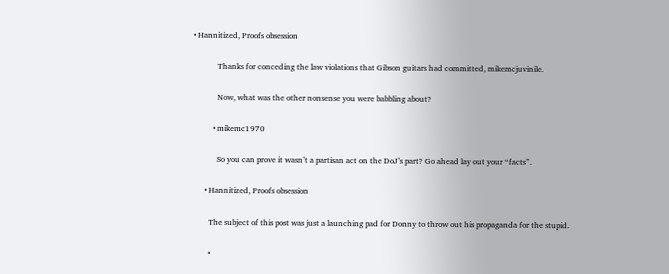• Hannitized, Proofs obsession

            Thanks for conceding the law violations that Gibson guitars had committed, mikemcjuvinile.

            Now, what was the other nonsense you were babbling about?

          • mikemc1970

            So you can prove it wasn’t a partisan act on the DoJ’s part? Go ahead lay out your “facts”.

      • Hannitized, Proofs obsession

        The subject of this post was just a launching pad for Donny to throw out his propaganda for the stupid.

        •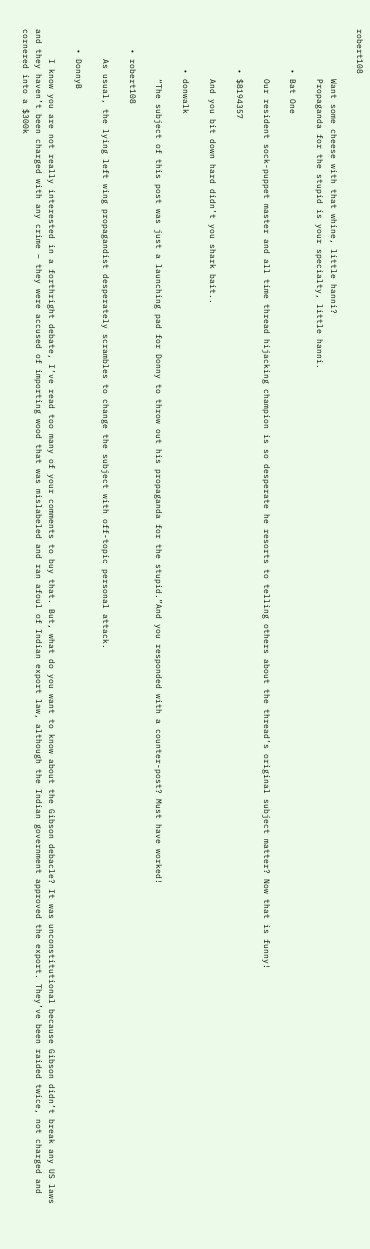robert108

          Want some cheese with that whine, little hanni?
          Propaganda for the stupid is your specialty, little hanni.

        • Bat One

          Our resident sock-puppet master and all time thread hijacking champion is so desperate he resorts to telling others about the thread’s original subject matter? Now that is funny!

        • $8194357

          And you bit down hard didn’t you shark bait..

        • donwalk

          “The subject of this post was just a launching pad for Donny to throw out his propaganda for the stupid.”And you responded with a counter-post? Must have worked!

    • robert108

      As usual, the lying left wing propagandist desperately scrambles to change the subject with off-topic personal attack.

    • DonnyB

      I know you are not really interested in a forthright debate, I’ve read too many of your comments to buy that. But, what do you want to know about the Gibson debacle? It was unconstitutional because Gibson didn’t break any US laws and they haven’t been charged with any crime – they were accused of importing wood that was mislabeled and ran afoul of Indian export law, although the Indian government approved the export. They’ve been raided twice, not charged and cornered into a $300k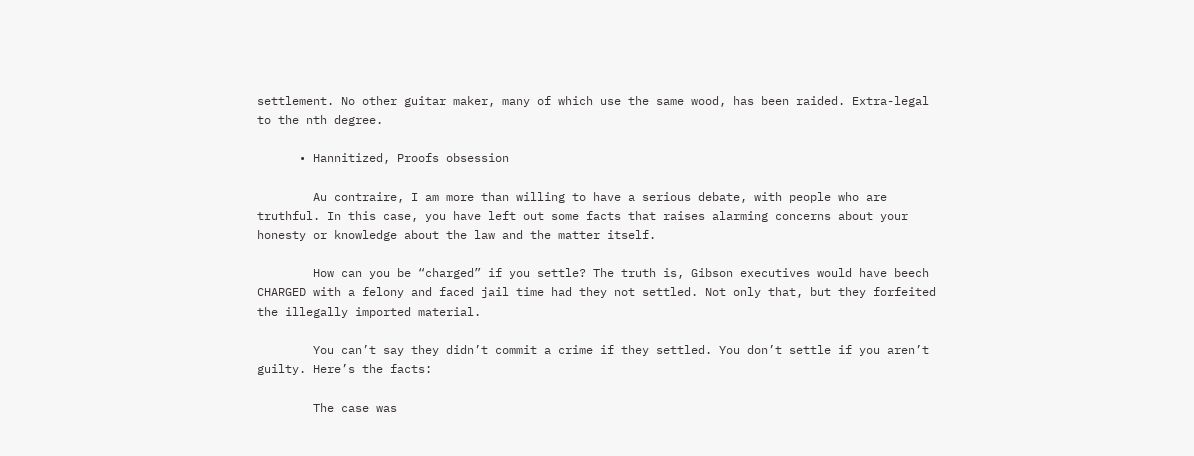settlement. No other guitar maker, many of which use the same wood, has been raided. Extra-legal to the nth degree.

      • Hannitized, Proofs obsession

        Au contraire, I am more than willing to have a serious debate, with people who are truthful. In this case, you have left out some facts that raises alarming concerns about your honesty or knowledge about the law and the matter itself.

        How can you be “charged” if you settle? The truth is, Gibson executives would have beech CHARGED with a felony and faced jail time had they not settled. Not only that, but they forfeited the illegally imported material.

        You can’t say they didn’t commit a crime if they settled. You don’t settle if you aren’t guilty. Here’s the facts:

        The case was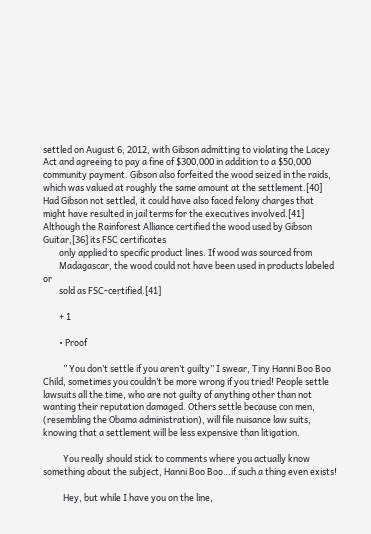settled on August 6, 2012, with Gibson admitting to violating the Lacey Act and agreeing to pay a fine of $300,000 in addition to a $50,000 community payment. Gibson also forfeited the wood seized in the raids, which was valued at roughly the same amount at the settlement.[40] Had Gibson not settled, it could have also faced felony charges that might have resulted in jail terms for the executives involved.[41] Although the Rainforest Alliance certified the wood used by Gibson Guitar,[36] its FSC certificates
        only applied to specific product lines. If wood was sourced from
        Madagascar, the wood could not have been used in products labeled or
        sold as FSC-certified.[41]

        + 1

        • Proof

          ” You don’t settle if you aren’t guilty” I swear, Tiny Hanni Boo Boo Child, sometimes you couldn’t be more wrong if you tried! People settle lawsuits all the time, who are not guilty of anything other than not wanting their reputation damaged. Others settle because con men, (resembling the Obama administration), will file nuisance law suits, knowing that a settlement will be less expensive than litigation.

          You really should stick to comments where you actually know something about the subject, Hanni Boo Boo…if such a thing even exists!

          Hey, but while I have you on the line,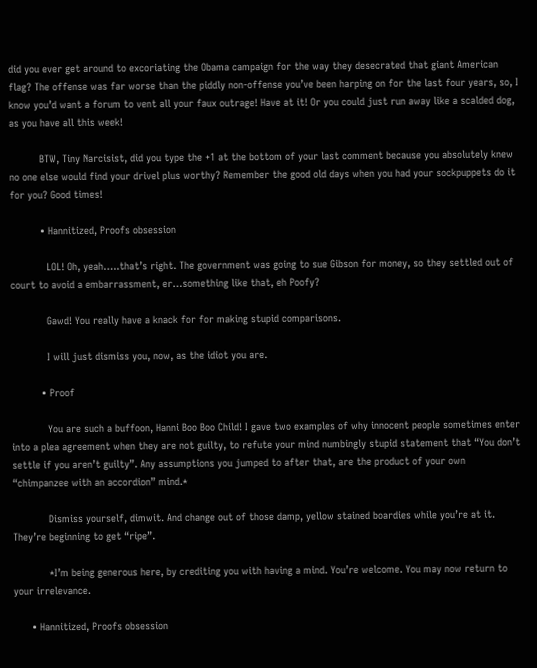did you ever get around to excoriating the Obama campaign for the way they desecrated that giant American flag? The offense was far worse than the piddly non-offense you’ve been harping on for the last four years, so, I know you’d want a forum to vent all your faux outrage! Have at it! Or you could just run away like a scalded dog, as you have all this week!

          BTW, Tiny Narcisist, did you type the +1 at the bottom of your last comment because you absolutely knew no one else would find your drivel plus worthy? Remember the good old days when you had your sockpuppets do it for you? Good times!

          • Hannitized, Proofs obsession

            LOL! Oh, yeah…..that’s right. The government was going to sue Gibson for money, so they settled out of court to avoid a embarrassment, er…something like that, eh Poofy?

            Gawd! You really have a knack for for making stupid comparisons.

            I will just dismiss you, now, as the idiot you are.

          • Proof

            You are such a buffoon, Hanni Boo Boo Child! I gave two examples of why innocent people sometimes enter into a plea agreement when they are not guilty, to refute your mind numbingly stupid statement that “You don’t settle if you aren’t guilty”. Any assumptions you jumped to after that, are the product of your own “chimpanzee with an accordion” mind.*

            Dismiss yourself, dimwit. And change out of those damp, yellow stained boardies while you’re at it. They’re beginning to get “ripe”.

            *I’m being generous here, by crediting you with having a mind. You’re welcome. You may now return to your irrelevance.

      • Hannitized, Proofs obsession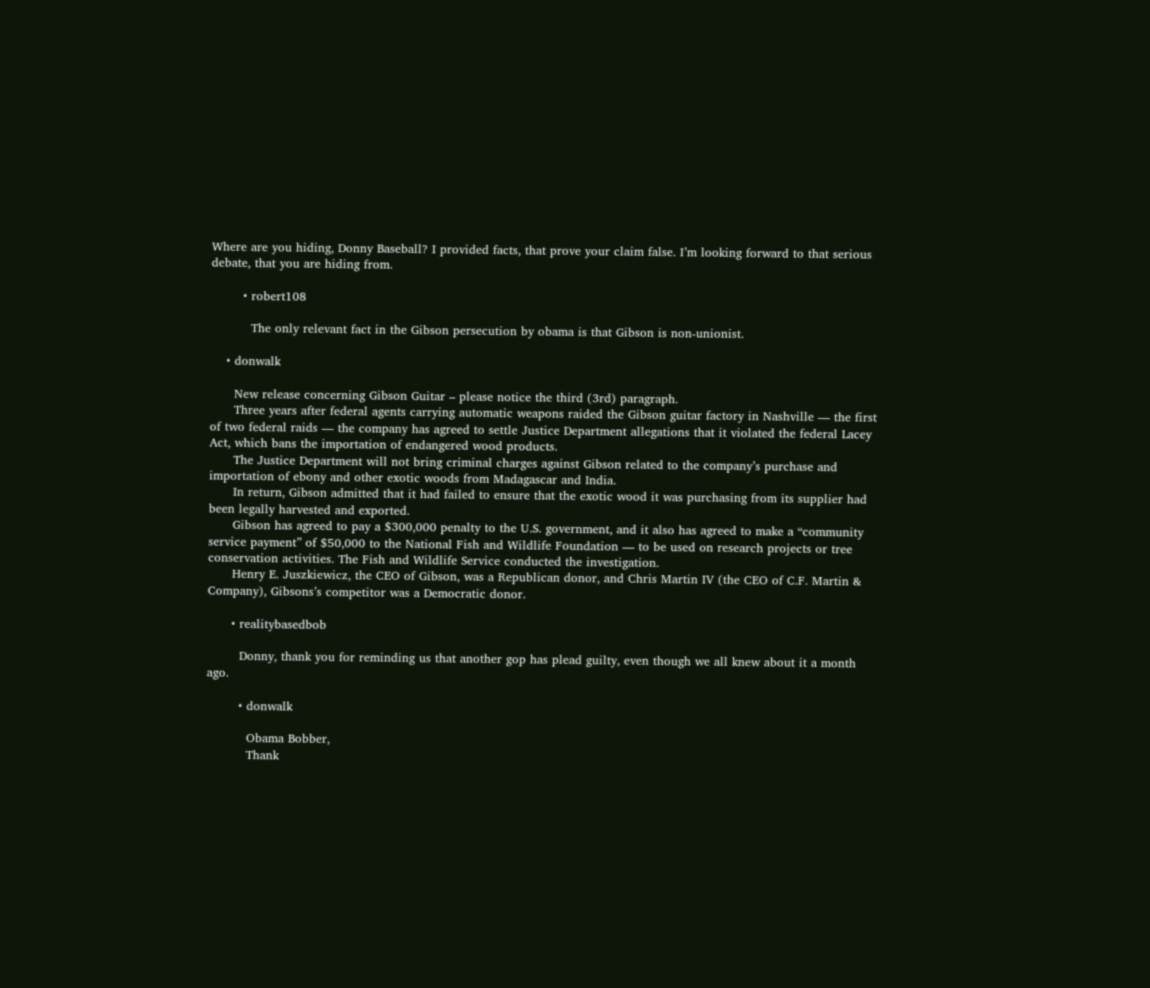Where are you hiding, Donny Baseball? I provided facts, that prove your claim false. I’m looking forward to that serious debate, that you are hiding from.

        • robert108

          The only relevant fact in the Gibson persecution by obama is that Gibson is non-unionist.

    • donwalk

      New release concerning Gibson Guitar – please notice the third (3rd) paragraph.
      Three years after federal agents carrying automatic weapons raided the Gibson guitar factory in Nashville — the first of two federal raids — the company has agreed to settle Justice Department allegations that it violated the federal Lacey Act, which bans the importation of endangered wood products.
      The Justice Department will not bring criminal charges against Gibson related to the company’s purchase and importation of ebony and other exotic woods from Madagascar and India.
      In return, Gibson admitted that it had failed to ensure that the exotic wood it was purchasing from its supplier had been legally harvested and exported.
      Gibson has agreed to pay a $300,000 penalty to the U.S. government, and it also has agreed to make a “community service payment” of $50,000 to the National Fish and Wildlife Foundation — to be used on research projects or tree conservation activities. The Fish and Wildlife Service conducted the investigation.
      Henry E. Juszkiewicz, the CEO of Gibson, was a Republican donor, and Chris Martin IV (the CEO of C.F. Martin & Company), Gibsons’s competitor was a Democratic donor.

      • realitybasedbob

        Donny, thank you for reminding us that another gop has plead guilty, even though we all knew about it a month ago.

        • donwalk

          Obama Bobber,
          Thank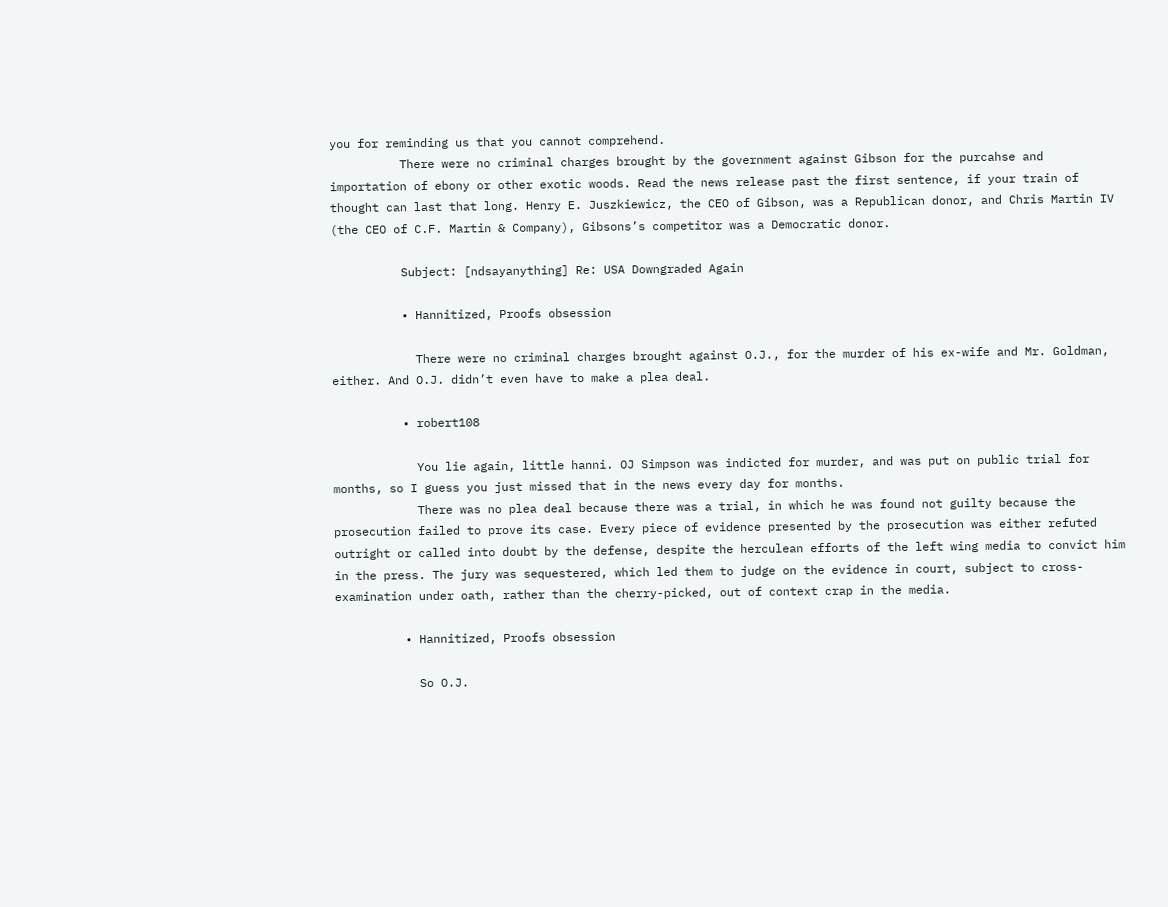you for reminding us that you cannot comprehend.
          There were no criminal charges brought by the government against Gibson for the purcahse and importation of ebony or other exotic woods. Read the news release past the first sentence, if your train of thought can last that long. Henry E. Juszkiewicz, the CEO of Gibson, was a Republican donor, and Chris Martin IV (the CEO of C.F. Martin & Company), Gibsons’s competitor was a Democratic donor.

          Subject: [ndsayanything] Re: USA Downgraded Again

          • Hannitized, Proofs obsession

            There were no criminal charges brought against O.J., for the murder of his ex-wife and Mr. Goldman, either. And O.J. didn’t even have to make a plea deal.

          • robert108

            You lie again, little hanni. OJ Simpson was indicted for murder, and was put on public trial for months, so I guess you just missed that in the news every day for months.
            There was no plea deal because there was a trial, in which he was found not guilty because the prosecution failed to prove its case. Every piece of evidence presented by the prosecution was either refuted outright or called into doubt by the defense, despite the herculean efforts of the left wing media to convict him in the press. The jury was sequestered, which led them to judge on the evidence in court, subject to cross-examination under oath, rather than the cherry-picked, out of context crap in the media.

          • Hannitized, Proofs obsession

            So O.J.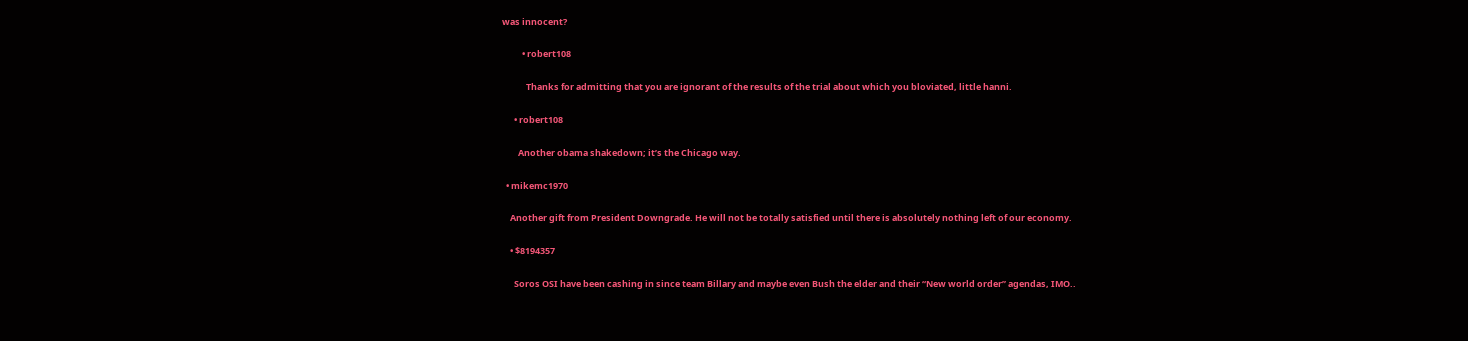was innocent?

          • robert108

            Thanks for admitting that you are ignorant of the results of the trial about which you bloviated, little hanni.

      • robert108

        Another obama shakedown; it’s the Chicago way.

  • mikemc1970

    Another gift from President Downgrade. He will not be totally satisfied until there is absolutely nothing left of our economy.

    • $8194357

      Soros OSI have been cashing in since team Billary and maybe even Bush the elder and their “New world order” agendas, IMO..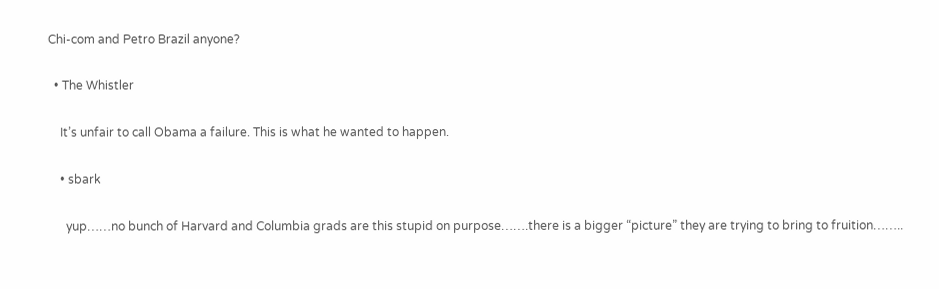Chi-com and Petro Brazil anyone?

  • The Whistler

    It’s unfair to call Obama a failure. This is what he wanted to happen.

    • sbark

      yup……no bunch of Harvard and Columbia grads are this stupid on purpose…….there is a bigger “picture” they are trying to bring to fruition……..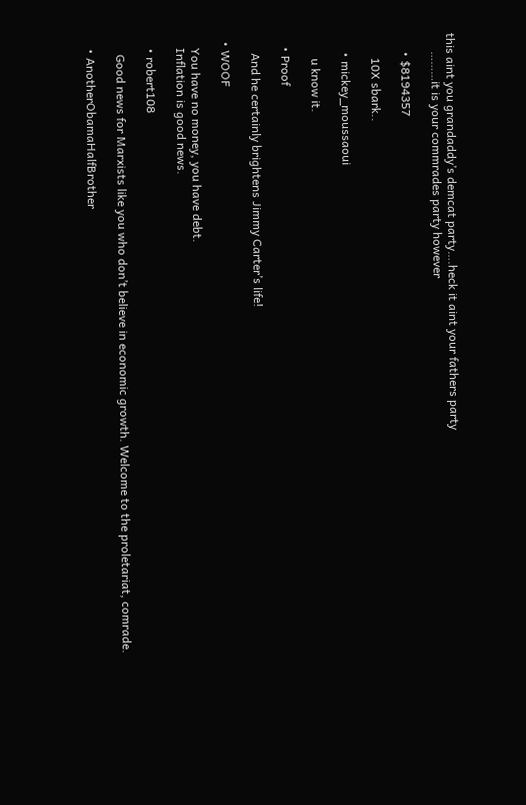this aint you grandaddy’s demcat party….heck it aint your fathers party
      ………it is your commrades party however

      • $8194357

        10X sbark..

      • mickey_moussaoui

        u know it.

    • Proof

      And he certainly brightens Jimmy Carter’s life!

  • WOOF

    You have no money, you have debt.
    Inflation is good news.

    • robert108

      Good news for Marxists like you who don’t believe in economic growth. Welcome to the proletariat, comrade.

    • AnotherObamaHalfBrother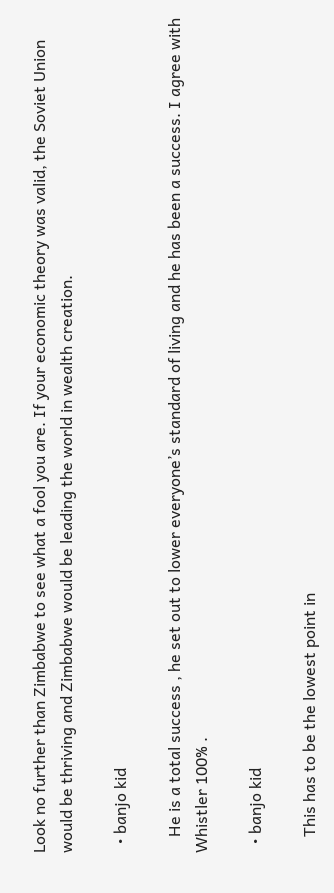Look no further than Zimbabwe to see what a fool you are. If your economic theory was valid, the Soviet Union would be thriving and Zimbabwe would be leading the world in wealth creation.

  • banjo kid

    He is a total success , he set out to lower everyone’s standard of living and he has been a success. I agree with Whistler 100% .

  • banjo kid

    This has to be the lowest point in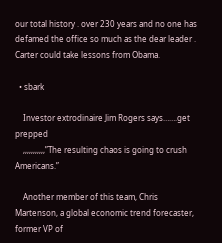our total history . over 230 years and no one has defamed the office so much as the dear leader . Carter could take lessons from Obama.

  • sbark

    Investor extrodinaire Jim Rogers says…….get prepped
    ,,,,,,,,,,,”The resulting chaos is going to crush Americans.”

    Another member of this team, Chris Martenson, a global economic trend forecaster, former VP of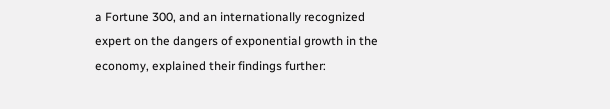a Fortune 300, and an internationally recognized expert on the dangers of exponential growth in the economy, explained their findings further: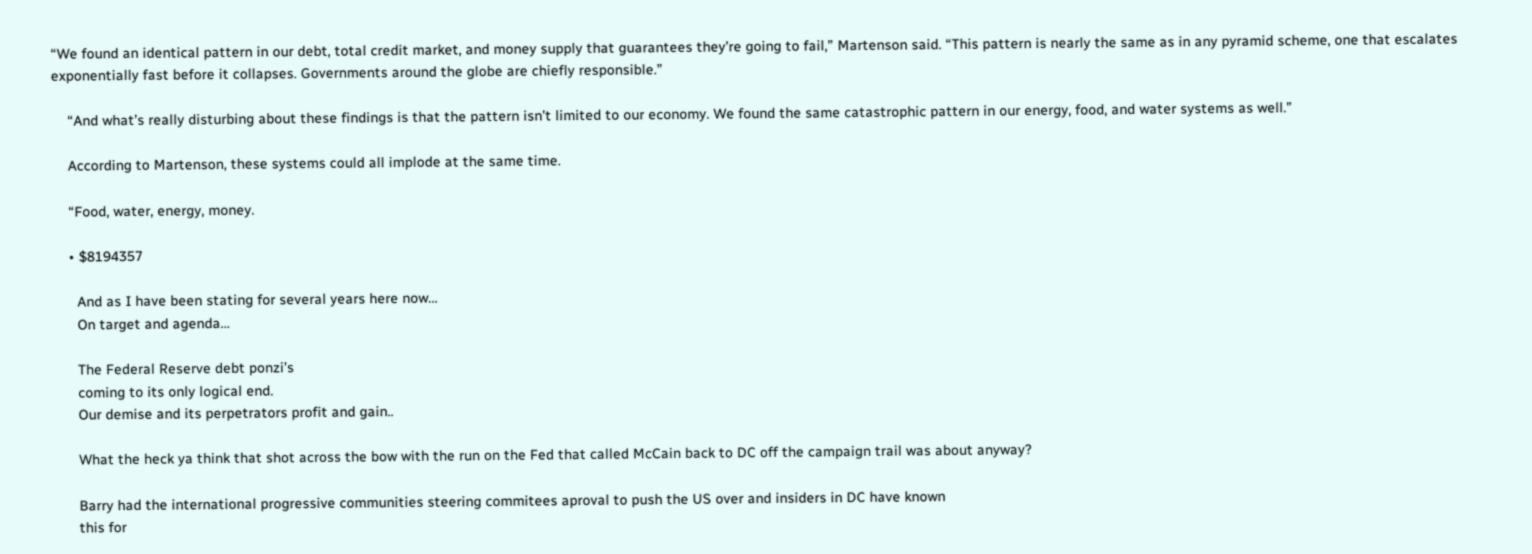“We found an identical pattern in our debt, total credit market, and money supply that guarantees they’re going to fail,” Martenson said. “This pattern is nearly the same as in any pyramid scheme, one that escalates exponentially fast before it collapses. Governments around the globe are chiefly responsible.”

    “And what’s really disturbing about these findings is that the pattern isn’t limited to our economy. We found the same catastrophic pattern in our energy, food, and water systems as well.”

    According to Martenson, these systems could all implode at the same time.

    “Food, water, energy, money.

    • $8194357

      And as I have been stating for several years here now…
      On target and agenda…

      The Federal Reserve debt ponzi’s
      coming to its only logical end.
      Our demise and its perpetrators profit and gain..

      What the heck ya think that shot across the bow with the run on the Fed that called McCain back to DC off the campaign trail was about anyway?

      Barry had the international progressive communities steering commitees aproval to push the US over and insiders in DC have known
      this for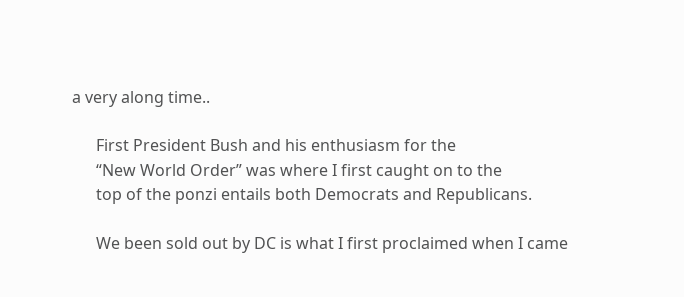a very along time..

      First President Bush and his enthusiasm for the
      “New World Order” was where I first caught on to the
      top of the ponzi entails both Democrats and Republicans.

      We been sold out by DC is what I first proclaimed when I came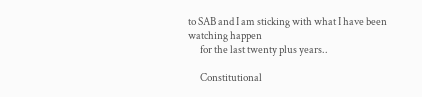to SAB and I am sticking with what I have been watching happen
      for the last twenty plus years..

      Constitutional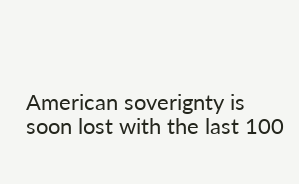American soverignty is soon lost with the last 100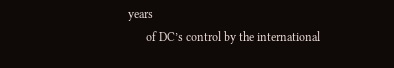years
      of DC’s control by the international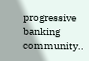progressive banking community..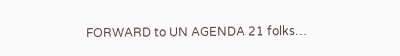FORWARD to UN AGENDA 21 folks…